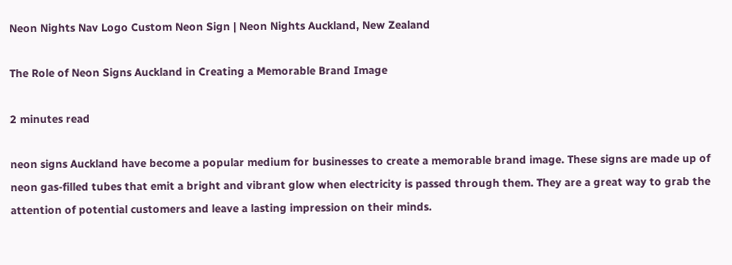Neon Nights Nav Logo Custom Neon Sign | Neon Nights Auckland, New Zealand

The Role of Neon Signs Auckland in Creating a Memorable Brand Image

2 minutes read

neon signs Auckland have become a popular medium for businesses to create a memorable brand image. These signs are made up of neon gas-filled tubes that emit a bright and vibrant glow when electricity is passed through them. They are a great way to grab the attention of potential customers and leave a lasting impression on their minds.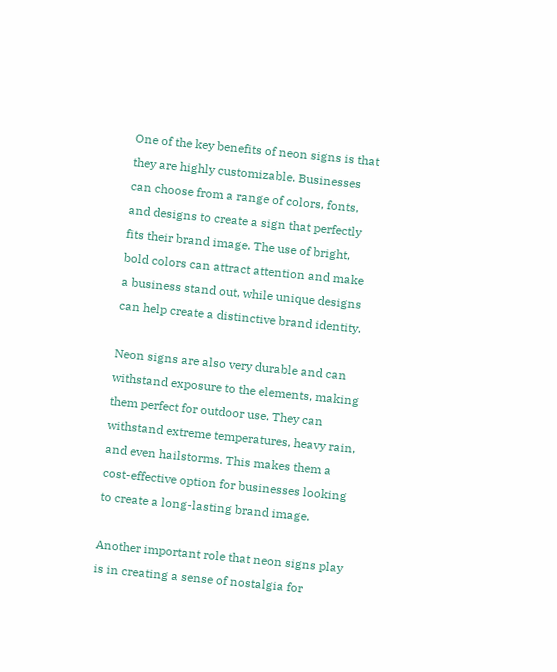One of the key benefits of neon signs is that they are highly customizable. Businesses can choose from a range of colors, fonts, and designs to create a sign that perfectly fits their brand image. The use of bright, bold colors can attract attention and make a business stand out, while unique designs can help create a distinctive brand identity.

Neon signs are also very durable and can withstand exposure to the elements, making them perfect for outdoor use. They can withstand extreme temperatures, heavy rain, and even hailstorms. This makes them a cost-effective option for businesses looking to create a long-lasting brand image.

Another important role that neon signs play is in creating a sense of nostalgia for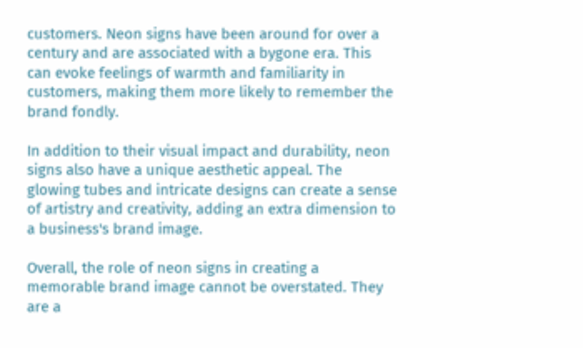customers. Neon signs have been around for over a century and are associated with a bygone era. This can evoke feelings of warmth and familiarity in customers, making them more likely to remember the brand fondly.

In addition to their visual impact and durability, neon signs also have a unique aesthetic appeal. The glowing tubes and intricate designs can create a sense of artistry and creativity, adding an extra dimension to a business's brand image.

Overall, the role of neon signs in creating a memorable brand image cannot be overstated. They are a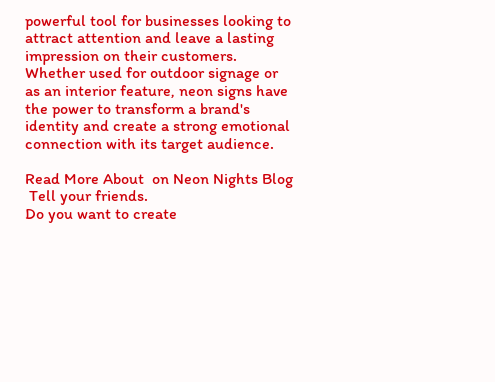powerful tool for businesses looking to attract attention and leave a lasting impression on their customers. Whether used for outdoor signage or as an interior feature, neon signs have the power to transform a brand's identity and create a strong emotional connection with its target audience.

Read More About  on Neon Nights Blog
 Tell your friends.
Do you want to create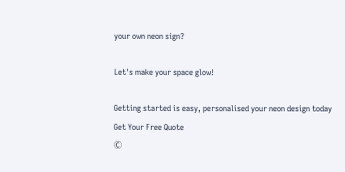your own neon sign?

Let's make your space glow!

Getting started is easy, personalised your neon design today
Get Your Free Quote
Ⓒ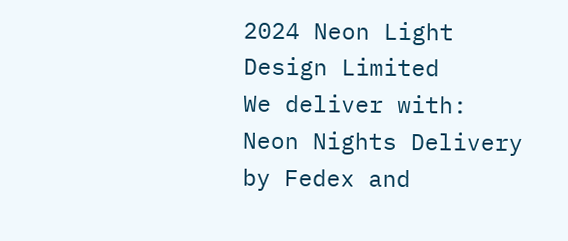2024 Neon Light Design Limited
We deliver with:
Neon Nights Delivery by Fedex and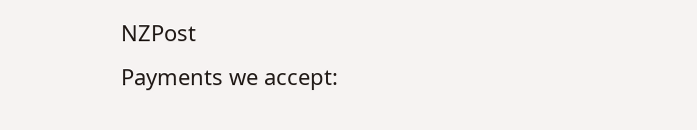NZPost
Payments we accept: